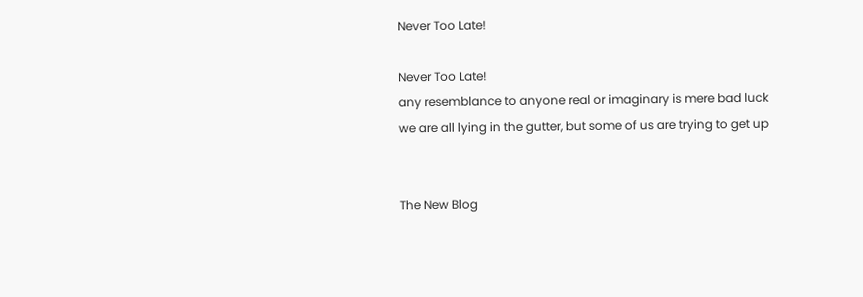Never Too Late!

Never Too Late!
any resemblance to anyone real or imaginary is mere bad luck
we are all lying in the gutter, but some of us are trying to get up


The New Blog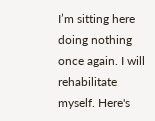I’m sitting here doing nothing once again. I will rehabilitate myself. Here's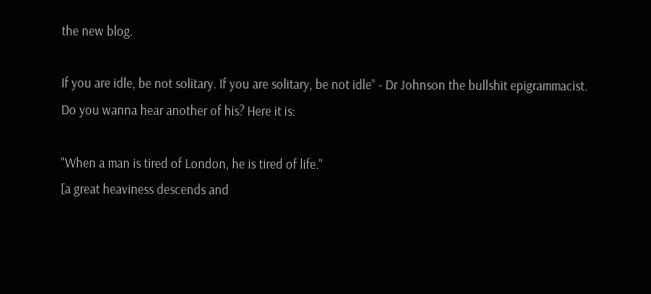the new blog.

If you are idle, be not solitary. If you are solitary, be not idle” - Dr Johnson the bullshit epigrammacist.
Do you wanna hear another of his? Here it is:

"When a man is tired of London, he is tired of life."
[a great heaviness descends and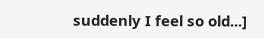suddenly I feel so old...]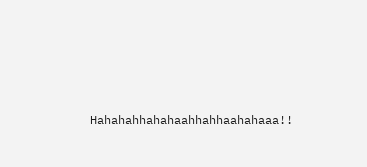Hahahahhahahaahhahhaahahaaa!!